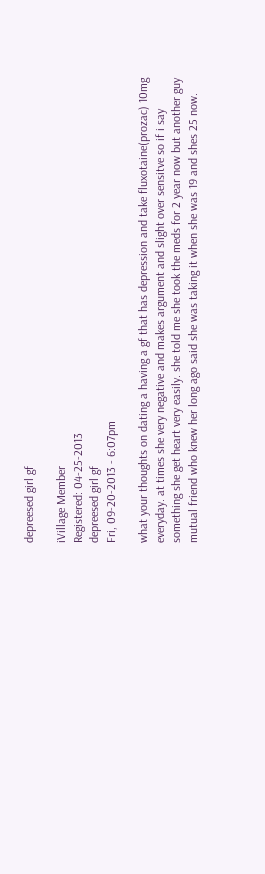depreesed girl gf

iVillage Member
Registered: 04-25-2013
depreesed girl gf
Fri, 09-20-2013 - 6:07pm

what your thoughts on dating a having a gf that has depression and take fluxotaine(prozac) 10mg everyday. at times she very negative and makes argument and slight over sensitve so if i say something she get heart very easily. she told me she took the meds for 2 year now but another guy mutual friend who knew her long ago said she was taking it when she was 19 and shes 25 now.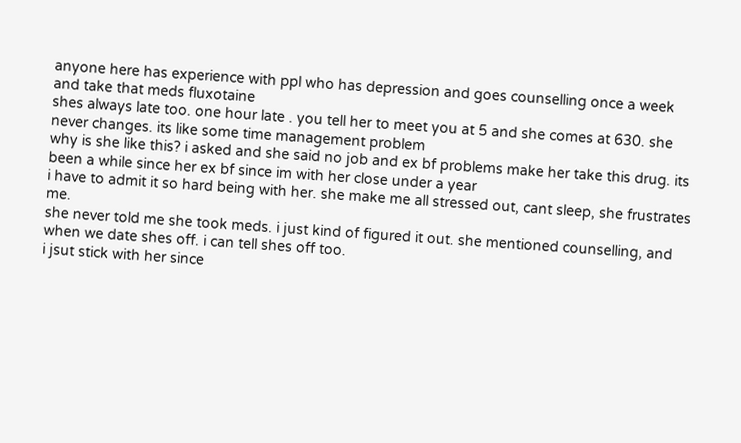anyone here has experience with ppl who has depression and goes counselling once a week and take that meds fluxotaine
shes always late too. one hour late . you tell her to meet you at 5 and she comes at 630. she never changes. its like some time management problem
why is she like this? i asked and she said no job and ex bf problems make her take this drug. its been a while since her ex bf since im with her close under a year
i have to admit it so hard being with her. she make me all stressed out, cant sleep, she frustrates me.
she never told me she took meds. i just kind of figured it out. she mentioned counselling, and when we date shes off. i can tell shes off too.
i jsut stick with her since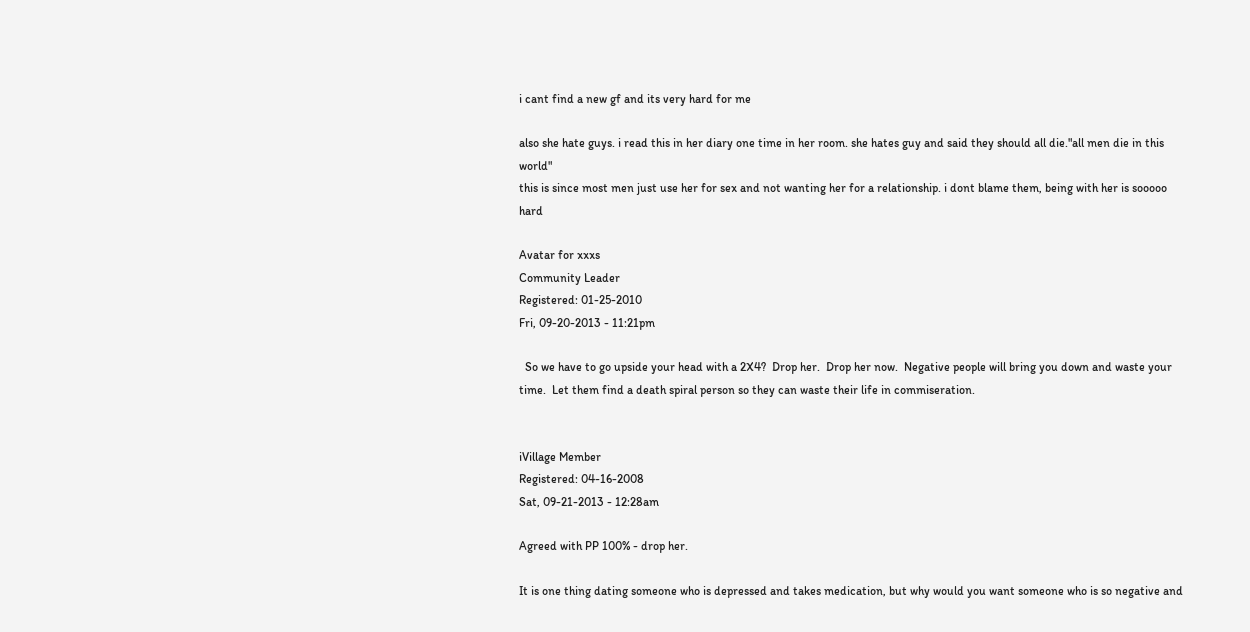i cant find a new gf and its very hard for me

also she hate guys. i read this in her diary one time in her room. she hates guy and said they should all die."all men die in this world"
this is since most men just use her for sex and not wanting her for a relationship. i dont blame them, being with her is sooooo hard

Avatar for xxxs
Community Leader
Registered: 01-25-2010
Fri, 09-20-2013 - 11:21pm

  So we have to go upside your head with a 2X4?  Drop her.  Drop her now.  Negative people will bring you down and waste your time.  Let them find a death spiral person so they can waste their life in commiseration.


iVillage Member
Registered: 04-16-2008
Sat, 09-21-2013 - 12:28am

Agreed with PP 100% - drop her.

It is one thing dating someone who is depressed and takes medication, but why would you want someone who is so negative and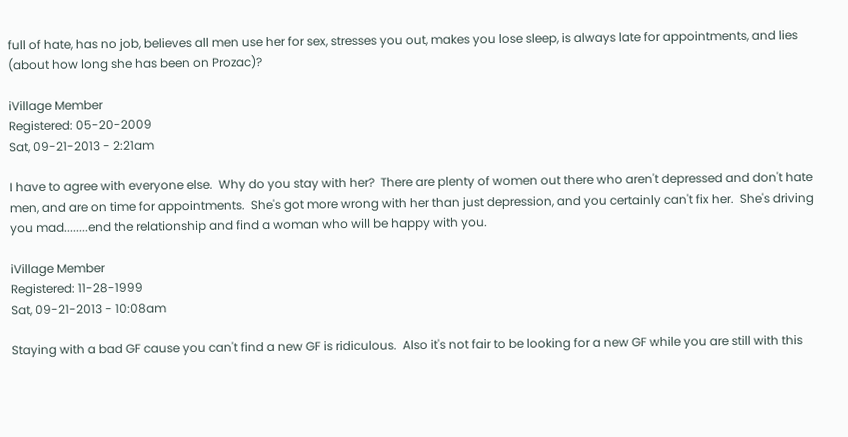full of hate, has no job, believes all men use her for sex, stresses you out, makes you lose sleep, is always late for appointments, and lies (about how long she has been on Prozac)?

iVillage Member
Registered: 05-20-2009
Sat, 09-21-2013 - 2:21am

I have to agree with everyone else.  Why do you stay with her?  There are plenty of women out there who aren't depressed and don't hate men, and are on time for appointments.  She's got more wrong with her than just depression, and you certainly can't fix her.  She's driving you mad........end the relationship and find a woman who will be happy with you.

iVillage Member
Registered: 11-28-1999
Sat, 09-21-2013 - 10:08am

Staying with a bad GF cause you can't find a new GF is ridiculous.  Also it's not fair to be looking for a new GF while you are still with this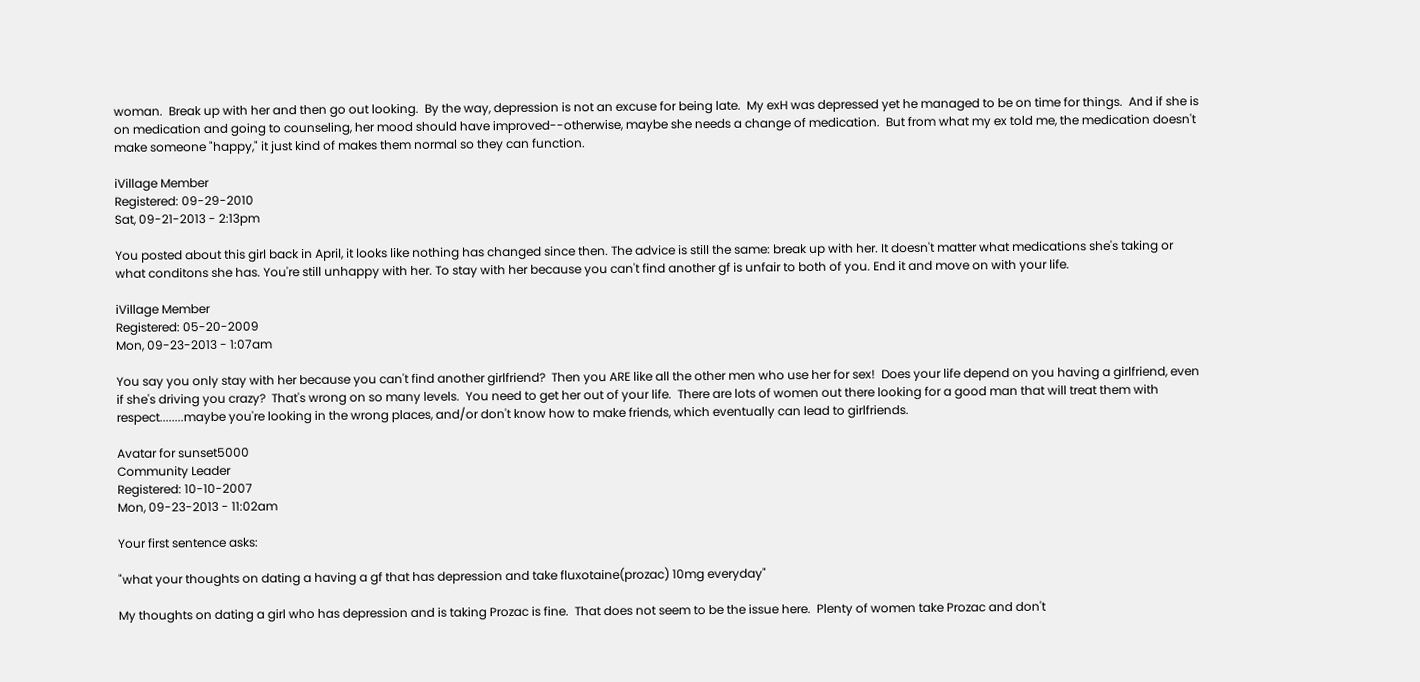woman.  Break up with her and then go out looking.  By the way, depression is not an excuse for being late.  My exH was depressed yet he managed to be on time for things.  And if she is on medication and going to counseling, her mood should have improved--otherwise, maybe she needs a change of medication.  But from what my ex told me, the medication doesn't make someone "happy," it just kind of makes them normal so they can function.

iVillage Member
Registered: 09-29-2010
Sat, 09-21-2013 - 2:13pm

You posted about this girl back in April, it looks like nothing has changed since then. The advice is still the same: break up with her. It doesn't matter what medications she's taking or what conditons she has. You're still unhappy with her. To stay with her because you can't find another gf is unfair to both of you. End it and move on with your life.

iVillage Member
Registered: 05-20-2009
Mon, 09-23-2013 - 1:07am

You say you only stay with her because you can't find another girlfriend?  Then you ARE like all the other men who use her for sex!  Does your life depend on you having a girlfriend, even if she's driving you crazy?  That's wrong on so many levels.  You need to get her out of your life.  There are lots of women out there looking for a good man that will treat them with respect........maybe you're looking in the wrong places, and/or don't know how to make friends, which eventually can lead to girlfriends.

Avatar for sunset5000
Community Leader
Registered: 10-10-2007
Mon, 09-23-2013 - 11:02am

Your first sentence asks:

"what your thoughts on dating a having a gf that has depression and take fluxotaine(prozac) 10mg everyday"

My thoughts on dating a girl who has depression and is taking Prozac is fine.  That does not seem to be the issue here.  Plenty of women take Prozac and don't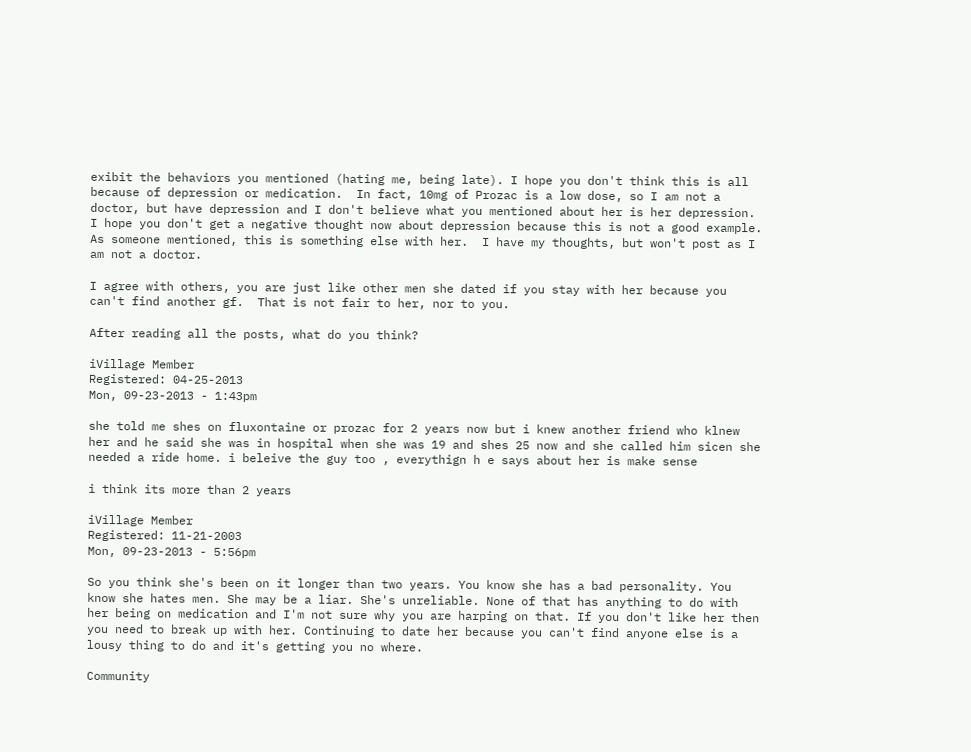exibit the behaviors you mentioned (hating me, being late). I hope you don't think this is all because of depression or medication.  In fact, 10mg of Prozac is a low dose, so I am not a doctor, but have depression and I don't believe what you mentioned about her is her depression.  I hope you don't get a negative thought now about depression because this is not a good example.  As someone mentioned, this is something else with her.  I have my thoughts, but won't post as I am not a doctor.

I agree with others, you are just like other men she dated if you stay with her because you can't find another gf.  That is not fair to her, nor to you.

After reading all the posts, what do you think?

iVillage Member
Registered: 04-25-2013
Mon, 09-23-2013 - 1:43pm

she told me shes on fluxontaine or prozac for 2 years now but i knew another friend who klnew her and he said she was in hospital when she was 19 and shes 25 now and she called him sicen she needed a ride home. i beleive the guy too , everythign h e says about her is make sense

i think its more than 2 years

iVillage Member
Registered: 11-21-2003
Mon, 09-23-2013 - 5:56pm

So you think she's been on it longer than two years. You know she has a bad personality. You know she hates men. She may be a liar. She's unreliable. None of that has anything to do with her being on medication and I'm not sure why you are harping on that. If you don't like her then you need to break up with her. Continuing to date her because you can't find anyone else is a lousy thing to do and it's getting you no where.

Community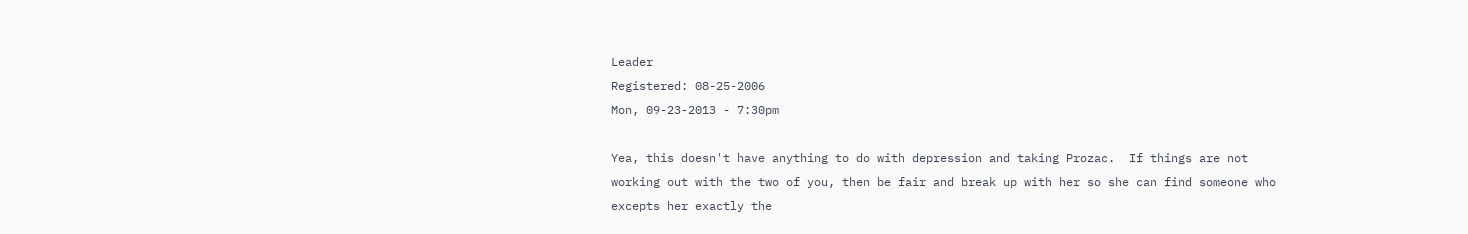Leader
Registered: 08-25-2006
Mon, 09-23-2013 - 7:30pm

Yea, this doesn't have anything to do with depression and taking Prozac.  If things are not working out with the two of you, then be fair and break up with her so she can find someone who excepts her exactly the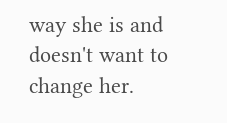way she is and doesn't want to change her.